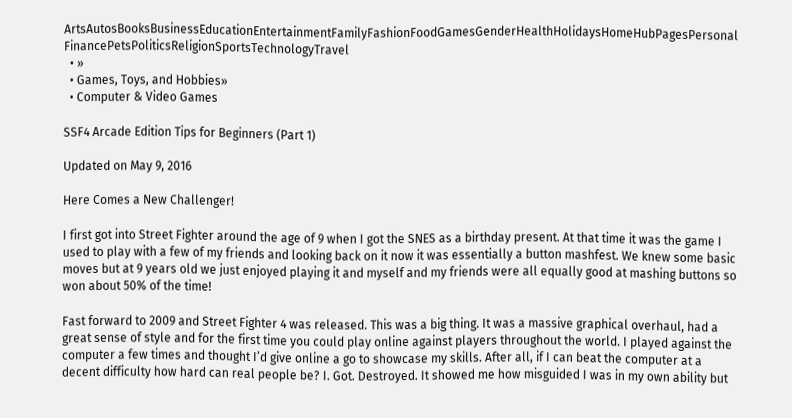ArtsAutosBooksBusinessEducationEntertainmentFamilyFashionFoodGamesGenderHealthHolidaysHomeHubPagesPersonal FinancePetsPoliticsReligionSportsTechnologyTravel
  • »
  • Games, Toys, and Hobbies»
  • Computer & Video Games

SSF4 Arcade Edition Tips for Beginners (Part 1)

Updated on May 9, 2016

Here Comes a New Challenger!

I first got into Street Fighter around the age of 9 when I got the SNES as a birthday present. At that time it was the game I used to play with a few of my friends and looking back on it now it was essentially a button mashfest. We knew some basic moves but at 9 years old we just enjoyed playing it and myself and my friends were all equally good at mashing buttons so won about 50% of the time!

Fast forward to 2009 and Street Fighter 4 was released. This was a big thing. It was a massive graphical overhaul, had a great sense of style and for the first time you could play online against players throughout the world. I played against the computer a few times and thought I’d give online a go to showcase my skills. After all, if I can beat the computer at a decent difficulty how hard can real people be? I. Got. Destroyed. It showed me how misguided I was in my own ability but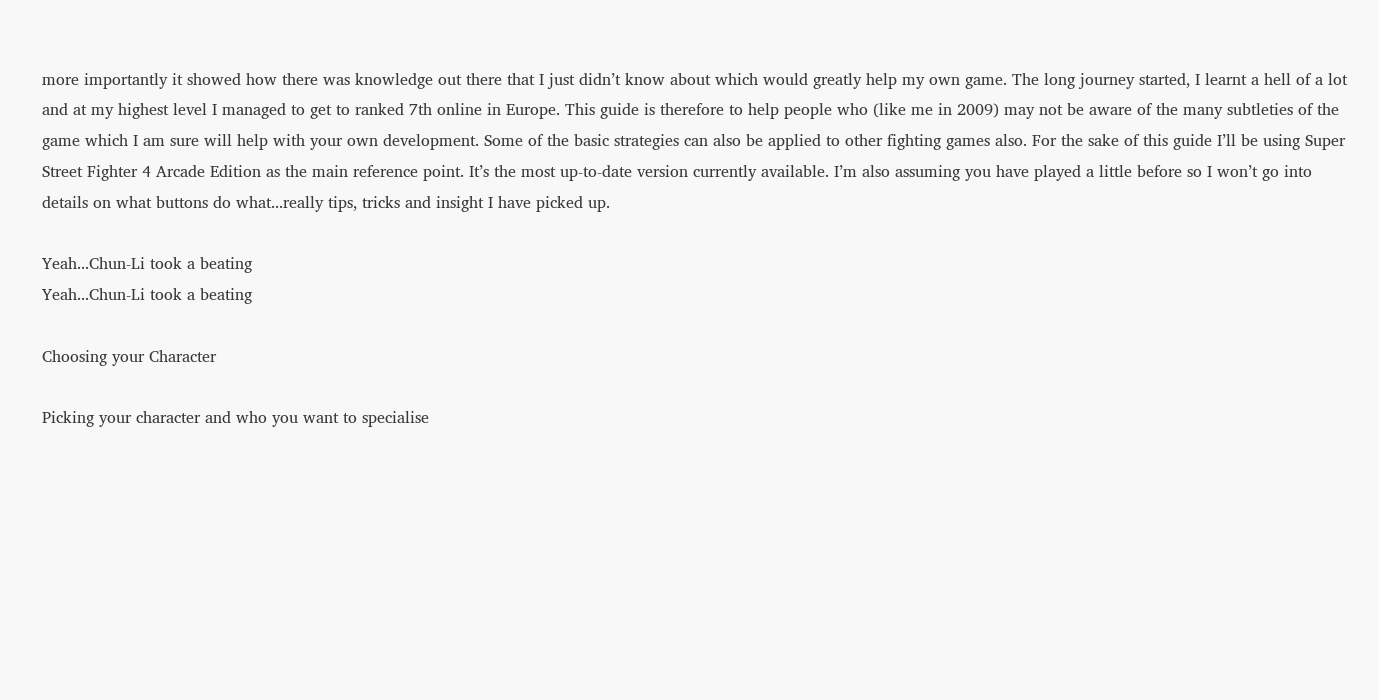more importantly it showed how there was knowledge out there that I just didn’t know about which would greatly help my own game. The long journey started, I learnt a hell of a lot and at my highest level I managed to get to ranked 7th online in Europe. This guide is therefore to help people who (like me in 2009) may not be aware of the many subtleties of the game which I am sure will help with your own development. Some of the basic strategies can also be applied to other fighting games also. For the sake of this guide I’ll be using Super Street Fighter 4 Arcade Edition as the main reference point. It’s the most up-to-date version currently available. I’m also assuming you have played a little before so I won’t go into details on what buttons do what...really tips, tricks and insight I have picked up.

Yeah...Chun-Li took a beating
Yeah...Chun-Li took a beating

Choosing your Character

Picking your character and who you want to specialise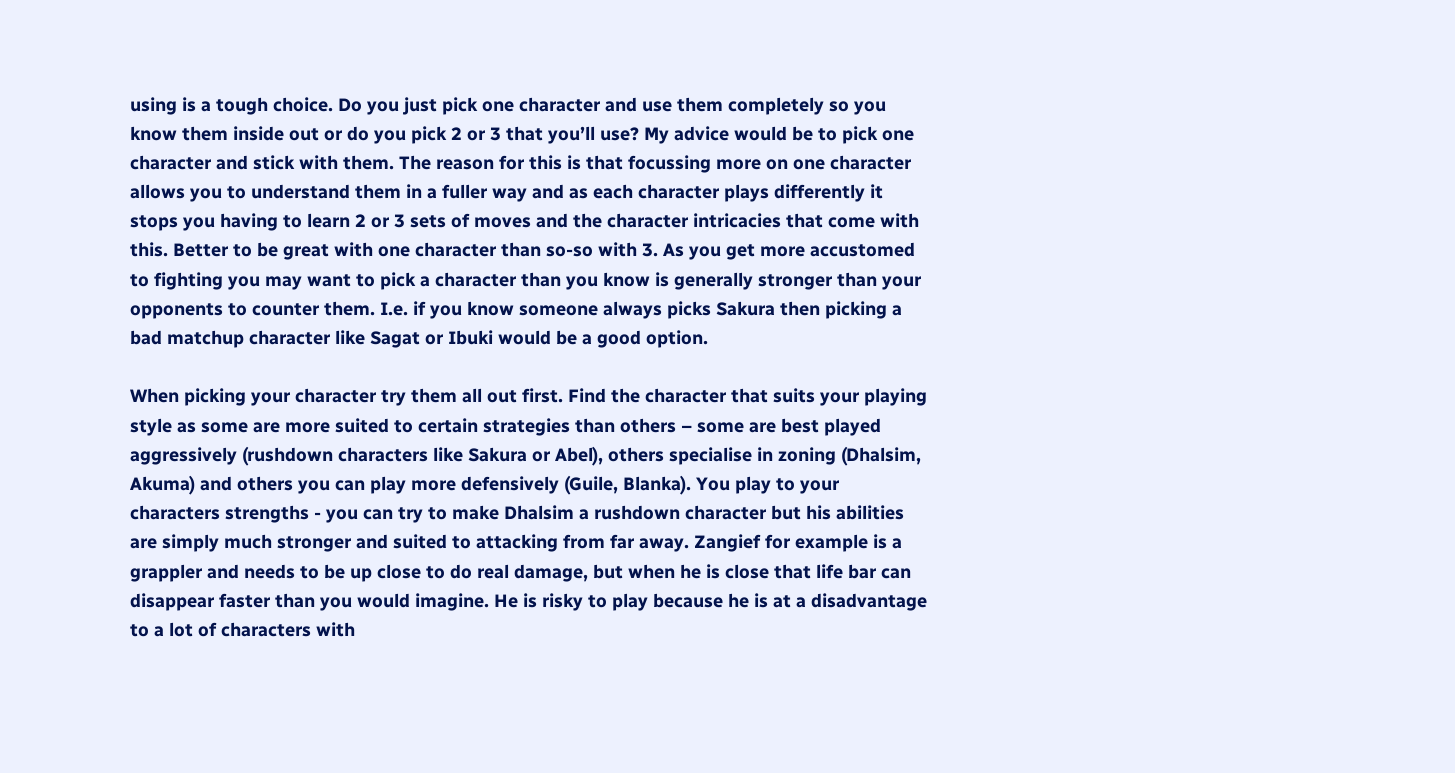using is a tough choice. Do you just pick one character and use them completely so you know them inside out or do you pick 2 or 3 that you’ll use? My advice would be to pick one character and stick with them. The reason for this is that focussing more on one character allows you to understand them in a fuller way and as each character plays differently it stops you having to learn 2 or 3 sets of moves and the character intricacies that come with this. Better to be great with one character than so-so with 3. As you get more accustomed to fighting you may want to pick a character than you know is generally stronger than your opponents to counter them. I.e. if you know someone always picks Sakura then picking a bad matchup character like Sagat or Ibuki would be a good option.

When picking your character try them all out first. Find the character that suits your playing style as some are more suited to certain strategies than others – some are best played aggressively (rushdown characters like Sakura or Abel), others specialise in zoning (Dhalsim, Akuma) and others you can play more defensively (Guile, Blanka). You play to your characters strengths - you can try to make Dhalsim a rushdown character but his abilities are simply much stronger and suited to attacking from far away. Zangief for example is a grappler and needs to be up close to do real damage, but when he is close that life bar can disappear faster than you would imagine. He is risky to play because he is at a disadvantage to a lot of characters with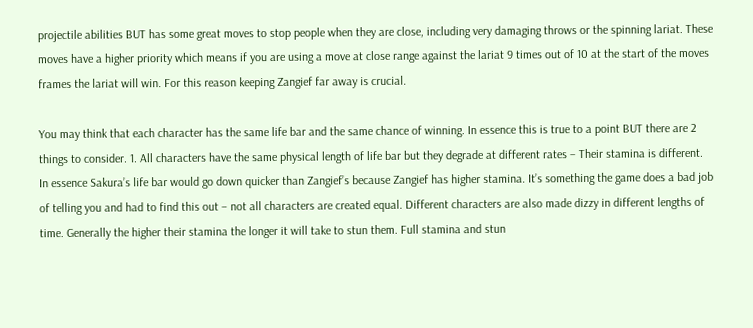projectile abilities BUT has some great moves to stop people when they are close, including very damaging throws or the spinning lariat. These moves have a higher priority which means if you are using a move at close range against the lariat 9 times out of 10 at the start of the moves frames the lariat will win. For this reason keeping Zangief far away is crucial.

You may think that each character has the same life bar and the same chance of winning. In essence this is true to a point BUT there are 2 things to consider. 1. All characters have the same physical length of life bar but they degrade at different rates – Their stamina is different. In essence Sakura’s life bar would go down quicker than Zangief’s because Zangief has higher stamina. It’s something the game does a bad job of telling you and had to find this out – not all characters are created equal. Different characters are also made dizzy in different lengths of time. Generally the higher their stamina the longer it will take to stun them. Full stamina and stun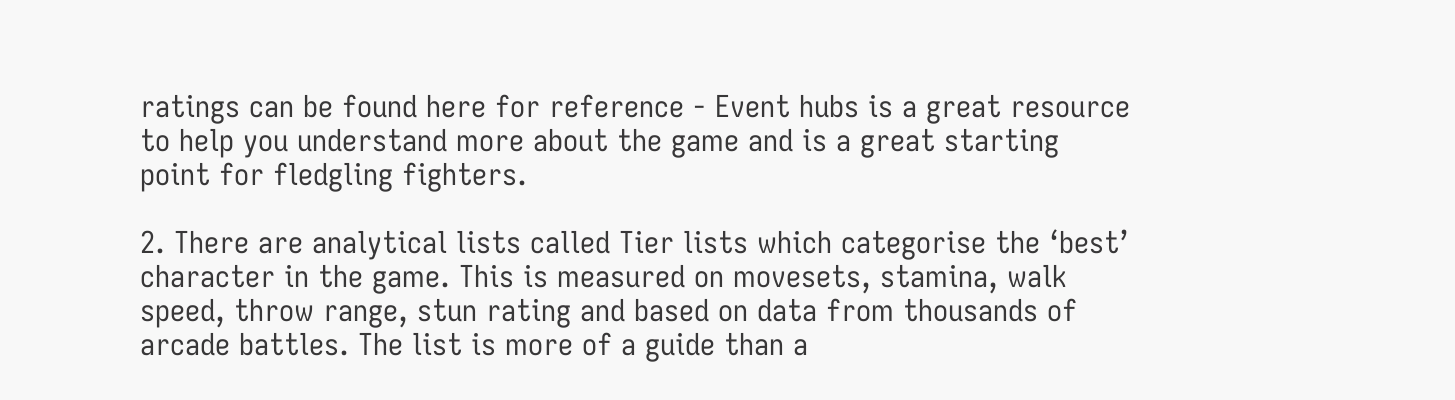ratings can be found here for reference - Event hubs is a great resource to help you understand more about the game and is a great starting point for fledgling fighters.

2. There are analytical lists called Tier lists which categorise the ‘best’ character in the game. This is measured on movesets, stamina, walk speed, throw range, stun rating and based on data from thousands of arcade battles. The list is more of a guide than a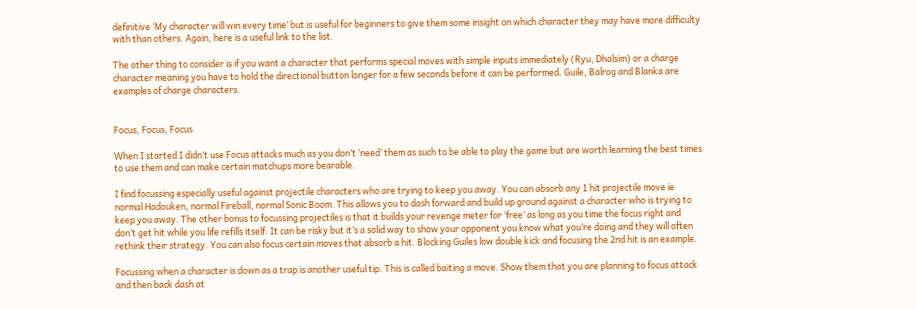definitive ‘My character will win every time’ but is useful for beginners to give them some insight on which character they may have more difficulty with than others. Again, here is a useful link to the list.

The other thing to consider is if you want a character that performs special moves with simple inputs immediately (Ryu, Dhalsim) or a charge character meaning you have to hold the directional button longer for a few seconds before it can be performed. Guile, Balrog and Blanka are examples of charge characters.


Focus, Focus, Focus

When I started I didn’t use Focus attacks much as you don’t ‘need’ them as such to be able to play the game but are worth learning the best times to use them and can make certain matchups more bearable.

I find focussing especially useful against projectile characters who are trying to keep you away. You can absorb any 1 hit projectile move ie normal Hadouken, normal Fireball, normal Sonic Boom. This allows you to dash forward and build up ground against a character who is trying to keep you away. The other bonus to focussing projectiles is that it builds your revenge meter for ‘free’ as long as you time the focus right and don’t get hit while you life refills itself. It can be risky but it’s a solid way to show your opponent you know what you’re doing and they will often rethink their strategy. You can also focus certain moves that absorb a hit. Blocking Guiles low double kick and focusing the 2nd hit is an example.

Focussing when a character is down as a trap is another useful tip. This is called baiting a move. Show them that you are planning to focus attack and then back dash at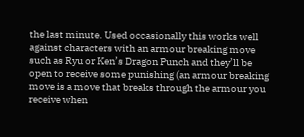the last minute. Used occasionally this works well against characters with an armour breaking move such as Ryu or Ken’s Dragon Punch and they’ll be open to receive some punishing (an armour breaking move is a move that breaks through the armour you receive when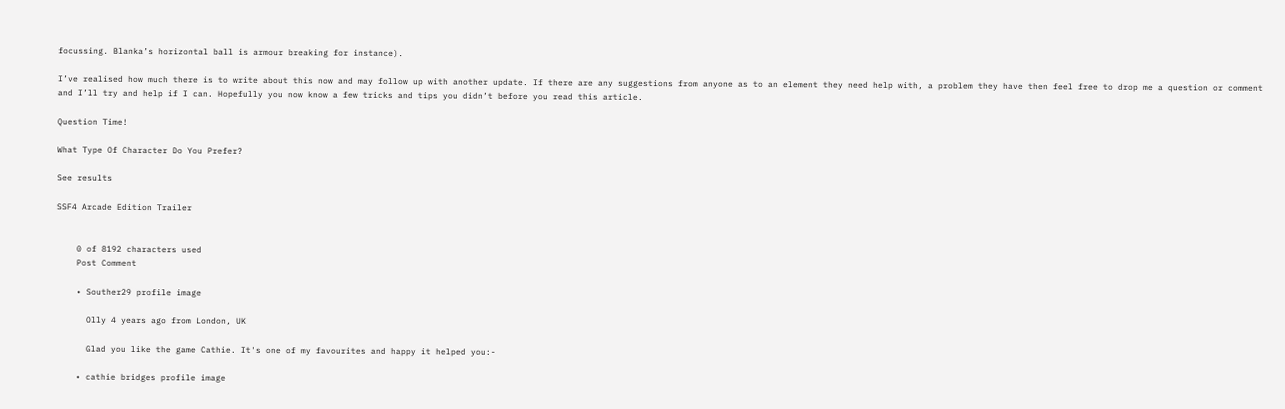focussing. Blanka’s horizontal ball is armour breaking for instance).

I’ve realised how much there is to write about this now and may follow up with another update. If there are any suggestions from anyone as to an element they need help with, a problem they have then feel free to drop me a question or comment and I’ll try and help if I can. Hopefully you now know a few tricks and tips you didn’t before you read this article.

Question Time!

What Type Of Character Do You Prefer?

See results

SSF4 Arcade Edition Trailer


    0 of 8192 characters used
    Post Comment

    • Souther29 profile image

      Olly 4 years ago from London, UK

      Glad you like the game Cathie. It's one of my favourites and happy it helped you:-

    • cathie bridges profile image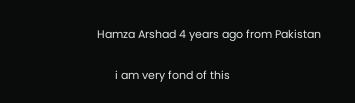Hamza Arshad 4 years ago from Pakistan

      i am very fond of this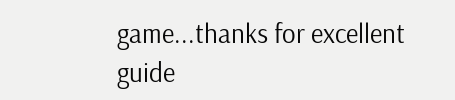game...thanks for excellent guide